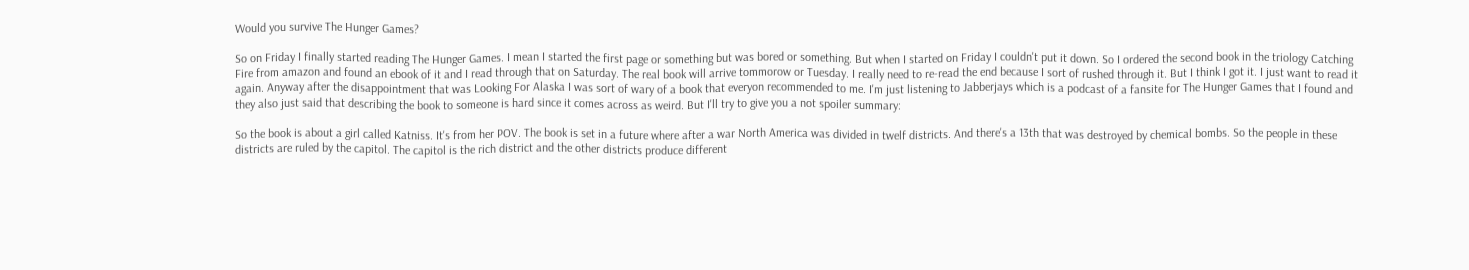Would you survive The Hunger Games?

So on Friday I finally started reading The Hunger Games. I mean I started the first page or something but was bored or something. But when I started on Friday I couldn't put it down. So I ordered the second book in the triology Catching Fire from amazon and found an ebook of it and I read through that on Saturday. The real book will arrive tommorow or Tuesday. I really need to re-read the end because I sort of rushed through it. But I think I got it. I just want to read it again. Anyway after the disappointment that was Looking For Alaska I was sort of wary of a book that everyon recommended to me. I'm just listening to Jabberjays which is a podcast of a fansite for The Hunger Games that I found and they also just said that describing the book to someone is hard since it comes across as weird. But I'll try to give you a not spoiler summary:

So the book is about a girl called Katniss. It's from her POV. The book is set in a future where after a war North America was divided in twelf districts. And there's a 13th that was destroyed by chemical bombs. So the people in these districts are ruled by the capitol. The capitol is the rich district and the other districts produce different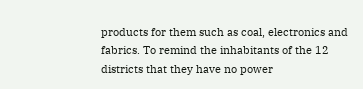products for them such as coal, electronics and fabrics. To remind the inhabitants of the 12 districts that they have no power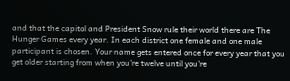and that the capitol and President Snow rule their world there are The Hunger Games every year. In each district one female and one male participant is chosen. Your name gets entered once for every year that you get older starting from when you're twelve until you're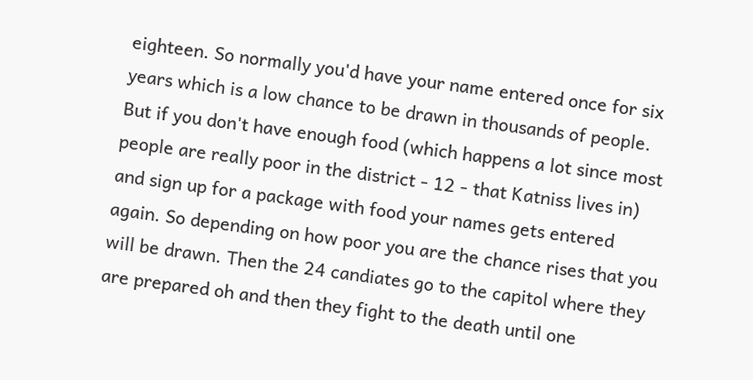eighteen. So normally you'd have your name entered once for six years which is a low chance to be drawn in thousands of people. But if you don't have enough food (which happens a lot since most people are really poor in the district - 12 - that Katniss lives in) and sign up for a package with food your names gets entered again. So depending on how poor you are the chance rises that you will be drawn. Then the 24 candiates go to the capitol where they are prepared oh and then they fight to the death until one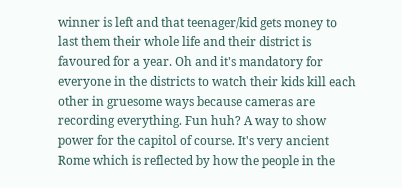winner is left and that teenager/kid gets money to last them their whole life and their district is favoured for a year. Oh and it's mandatory for everyone in the districts to watch their kids kill each other in gruesome ways because cameras are recording everything. Fun huh? A way to show power for the capitol of course. It's very ancient Rome which is reflected by how the people in the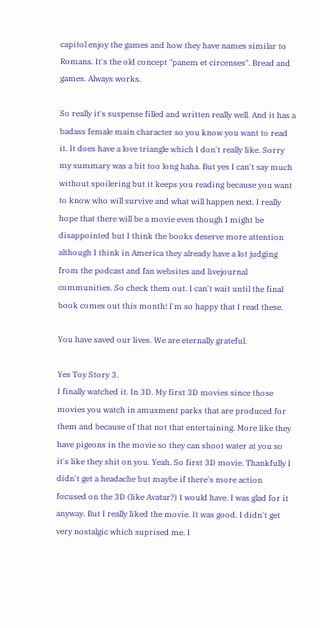capitol enjoy the games and how they have names similar to Romans. It's the old concept "panem et circenses". Bread and games. Always works.

So really it's suspense filled and written really well. And it has a badass female main character so you know you want to read it. It does have a love triangle which I don't really like. Sorry my summary was a bit too long haha. But yes I can't say much without spoilering but it keeps you reading because you want to know who will survive and what will happen next. I really hope that there will be a movie even though I might be disappointed but I think the books deserve more attention although I think in America they already have a lot judging from the podcast and fan websites and livejournal communities. So check them out. I can't wait until the final book comes out this month! I'm so happy that I read these.

You have saved our lives. We are eternally grateful.

Yes Toy Story 3.
I finally watched it. In 3D. My first 3D movies since those movies you watch in amusment parks that are produced for them and because of that not that entertaining. More like they have pigeons in the movie so they can shoot water at you so it's like they shit on you. Yeah. So first 3D movie. Thankfully I didn't get a headache but maybe if there's more action focused on the 3D (like Avatar?) I would have. I was glad for it anyway. But I really liked the movie. It was good. I didn't get very nostalgic which suprised me. I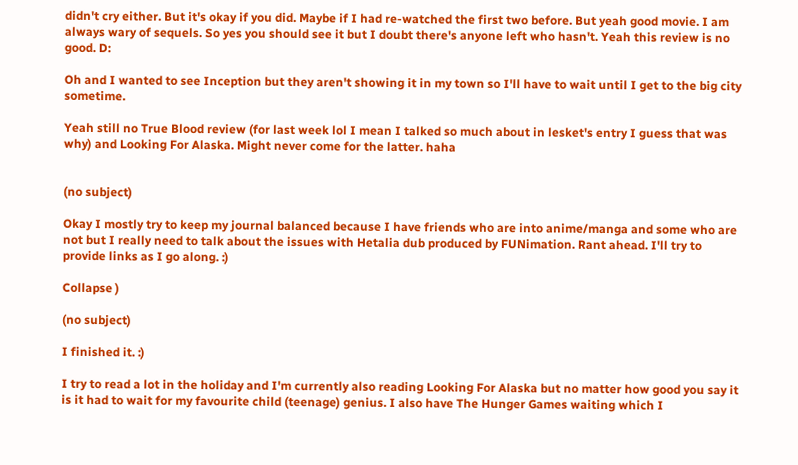didn't cry either. But it's okay if you did. Maybe if I had re-watched the first two before. But yeah good movie. I am always wary of sequels. So yes you should see it but I doubt there's anyone left who hasn't. Yeah this review is no good. D:

Oh and I wanted to see Inception but they aren't showing it in my town so I'll have to wait until I get to the big city sometime.

Yeah still no True Blood review (for last week lol I mean I talked so much about in lesket's entry I guess that was why) and Looking For Alaska. Might never come for the latter. haha


(no subject)

Okay I mostly try to keep my journal balanced because I have friends who are into anime/manga and some who are not but I really need to talk about the issues with Hetalia dub produced by FUNimation. Rant ahead. I'll try to provide links as I go along. :)

Collapse )

(no subject)

I finished it. :)

I try to read a lot in the holiday and I'm currently also reading Looking For Alaska but no matter how good you say it is it had to wait for my favourite child (teenage) genius. I also have The Hunger Games waiting which I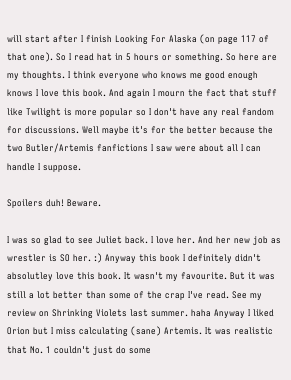will start after I finish Looking For Alaska (on page 117 of that one). So I read hat in 5 hours or something. So here are my thoughts. I think everyone who knows me good enough knows I love this book. And again I mourn the fact that stuff like Twilight is more popular so I don't have any real fandom for discussions. Well maybe it's for the better because the two Butler/Artemis fanfictions I saw were about all I can handle I suppose.

Spoilers duh! Beware.

I was so glad to see Juliet back. I love her. And her new job as wrestler is SO her. :) Anyway this book I definitely didn't absolutley love this book. It wasn't my favourite. But it was still a lot better than some of the crap I've read. See my review on Shrinking Violets last summer. haha Anyway I liked Orion but I miss calculating (sane) Artemis. It was realistic that No. 1 couldn't just do some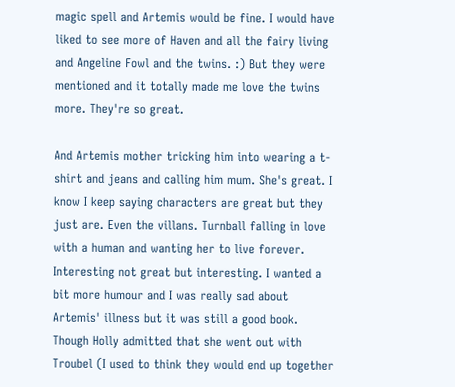magic spell and Artemis would be fine. I would have liked to see more of Haven and all the fairy living and Angeline Fowl and the twins. :) But they were mentioned and it totally made me love the twins more. They're so great.

And Artemis mother tricking him into wearing a t-shirt and jeans and calling him mum. She's great. I know I keep saying characters are great but they just are. Even the villans. Turnball falling in love with a human and wanting her to live forever. Interesting not great but interesting. I wanted a bit more humour and I was really sad about Artemis' illness but it was still a good book. Though Holly admitted that she went out with Troubel (I used to think they would end up together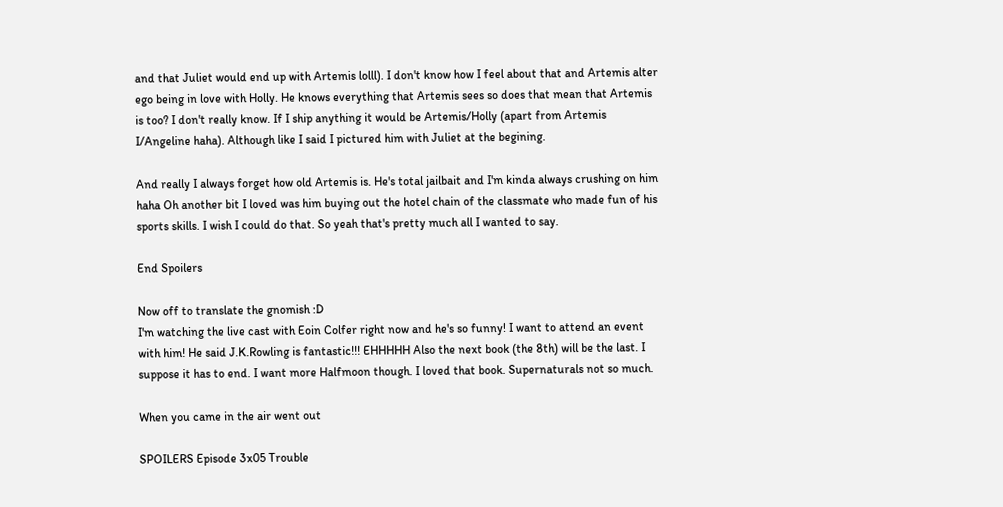and that Juliet would end up with Artemis lolll). I don't know how I feel about that and Artemis alter ego being in love with Holly. He knows everything that Artemis sees so does that mean that Artemis is too? I don't really know. If I ship anything it would be Artemis/Holly (apart from Artemis I/Angeline haha). Although like I said I pictured him with Juliet at the begining.

And really I always forget how old Artemis is. He's total jailbait and I'm kinda always crushing on him haha Oh another bit I loved was him buying out the hotel chain of the classmate who made fun of his sports skills. I wish I could do that. So yeah that's pretty much all I wanted to say.

End Spoilers

Now off to translate the gnomish :D
I'm watching the live cast with Eoin Colfer right now and he's so funny! I want to attend an event with him! He said J.K.Rowling is fantastic!!! EHHHHH Also the next book (the 8th) will be the last. I suppose it has to end. I want more Halfmoon though. I loved that book. Supernaturals not so much.

When you came in the air went out

SPOILERS Episode 3x05 Trouble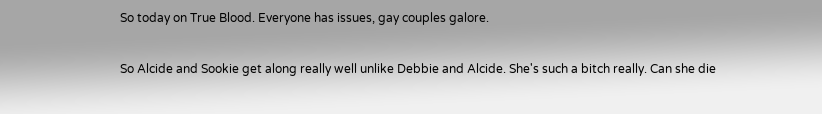So today on True Blood. Everyone has issues, gay couples galore.

So Alcide and Sookie get along really well unlike Debbie and Alcide. She's such a bitch really. Can she die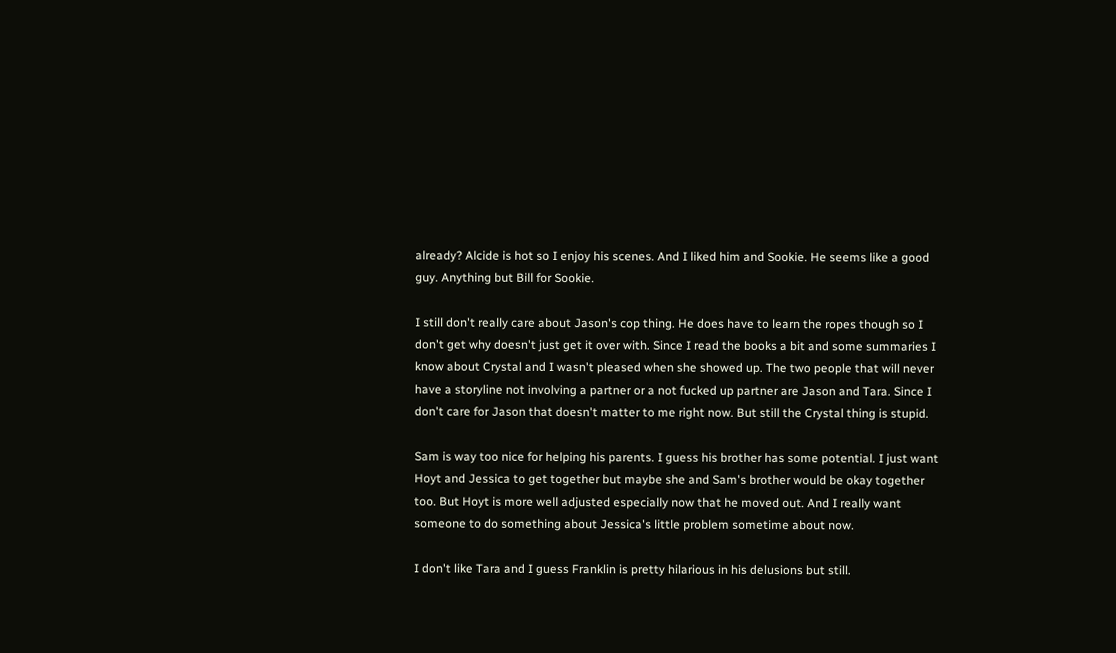already? Alcide is hot so I enjoy his scenes. And I liked him and Sookie. He seems like a good guy. Anything but Bill for Sookie.

I still don't really care about Jason's cop thing. He does have to learn the ropes though so I don't get why doesn't just get it over with. Since I read the books a bit and some summaries I know about Crystal and I wasn't pleased when she showed up. The two people that will never have a storyline not involving a partner or a not fucked up partner are Jason and Tara. Since I don't care for Jason that doesn't matter to me right now. But still the Crystal thing is stupid.

Sam is way too nice for helping his parents. I guess his brother has some potential. I just want Hoyt and Jessica to get together but maybe she and Sam's brother would be okay together too. But Hoyt is more well adjusted especially now that he moved out. And I really want someone to do something about Jessica's little problem sometime about now.

I don't like Tara and I guess Franklin is pretty hilarious in his delusions but still.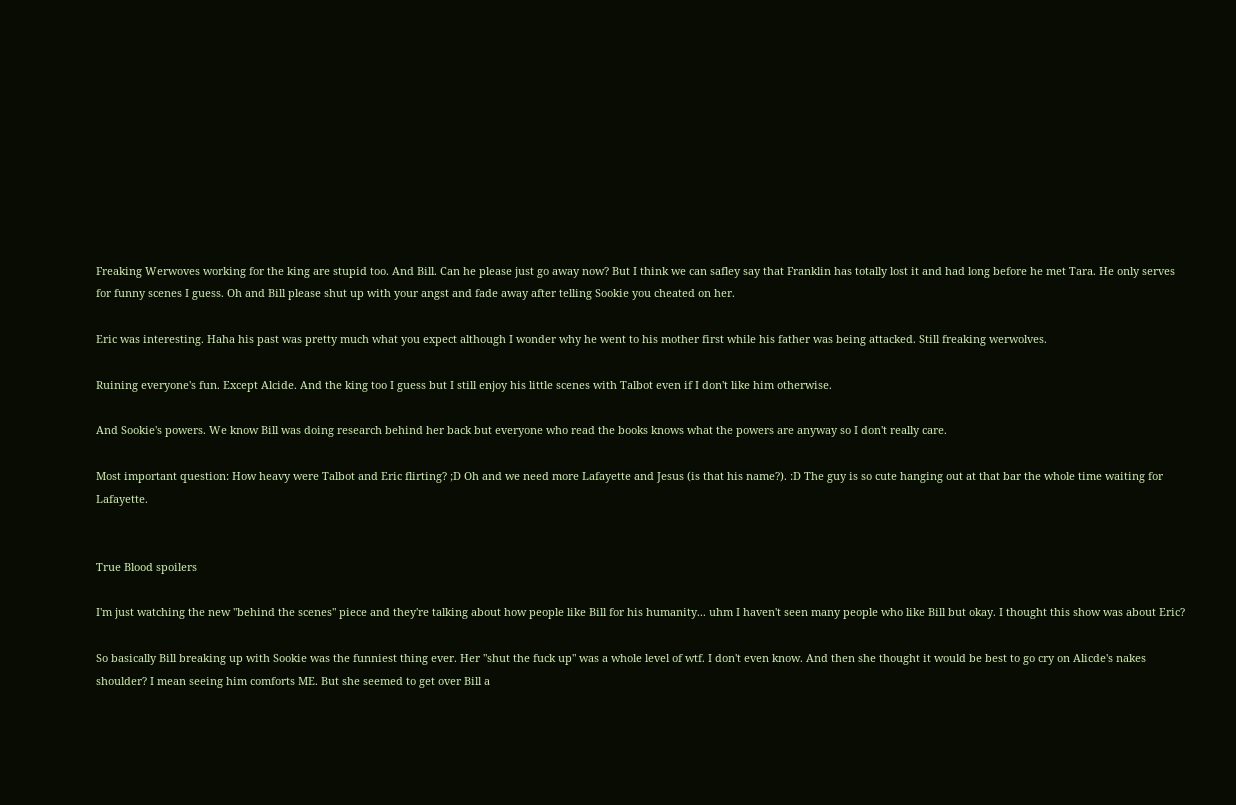Freaking Werwoves working for the king are stupid too. And Bill. Can he please just go away now? But I think we can safley say that Franklin has totally lost it and had long before he met Tara. He only serves for funny scenes I guess. Oh and Bill please shut up with your angst and fade away after telling Sookie you cheated on her.

Eric was interesting. Haha his past was pretty much what you expect although I wonder why he went to his mother first while his father was being attacked. Still freaking werwolves.

Ruining everyone's fun. Except Alcide. And the king too I guess but I still enjoy his little scenes with Talbot even if I don't like him otherwise.

And Sookie's powers. We know Bill was doing research behind her back but everyone who read the books knows what the powers are anyway so I don't really care.

Most important question: How heavy were Talbot and Eric flirting? ;D Oh and we need more Lafayette and Jesus (is that his name?). :D The guy is so cute hanging out at that bar the whole time waiting for Lafayette.


True Blood spoilers

I'm just watching the new "behind the scenes" piece and they're talking about how people like Bill for his humanity... uhm I haven't seen many people who like Bill but okay. I thought this show was about Eric?

So basically Bill breaking up with Sookie was the funniest thing ever. Her "shut the fuck up" was a whole level of wtf. I don't even know. And then she thought it would be best to go cry on Alicde's nakes shoulder? I mean seeing him comforts ME. But she seemed to get over Bill a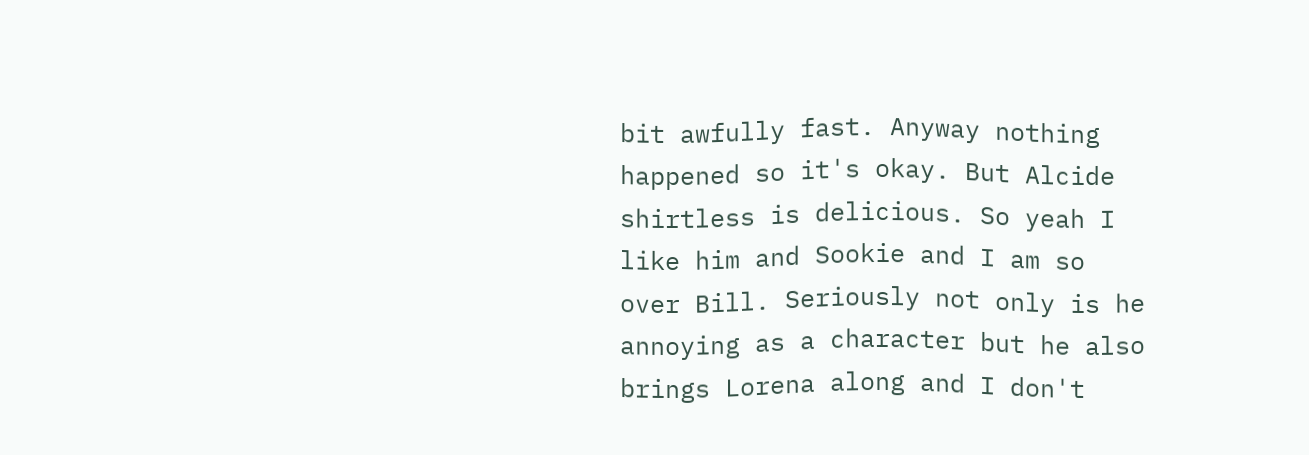bit awfully fast. Anyway nothing happened so it's okay. But Alcide shirtless is delicious. So yeah I like him and Sookie and I am so over Bill. Seriously not only is he annoying as a character but he also brings Lorena along and I don't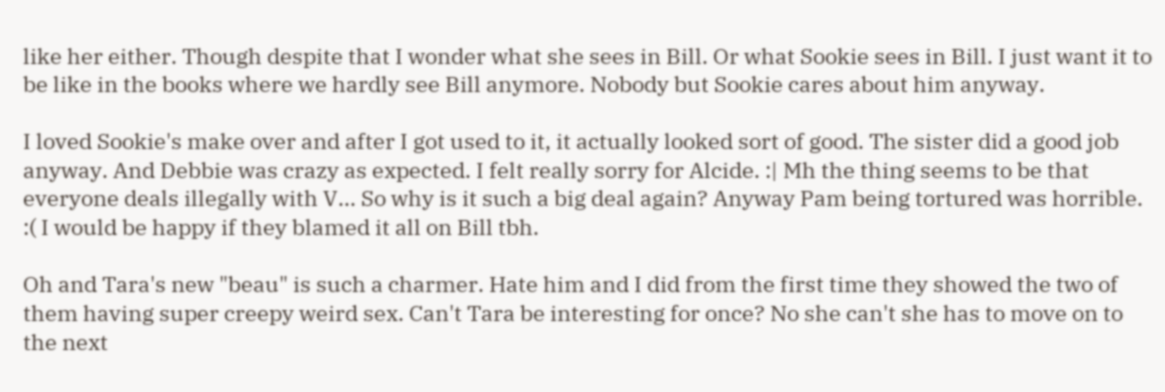like her either. Though despite that I wonder what she sees in Bill. Or what Sookie sees in Bill. I just want it to be like in the books where we hardly see Bill anymore. Nobody but Sookie cares about him anyway.

I loved Sookie's make over and after I got used to it, it actually looked sort of good. The sister did a good job anyway. And Debbie was crazy as expected. I felt really sorry for Alcide. :| Mh the thing seems to be that everyone deals illegally with V... So why is it such a big deal again? Anyway Pam being tortured was horrible. :( I would be happy if they blamed it all on Bill tbh.

Oh and Tara's new "beau" is such a charmer. Hate him and I did from the first time they showed the two of them having super creepy weird sex. Can't Tara be interesting for once? No she can't she has to move on to the next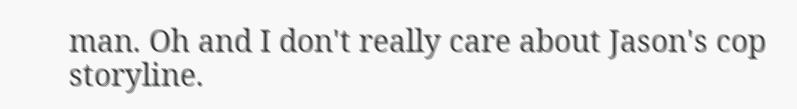man. Oh and I don't really care about Jason's cop storyline.